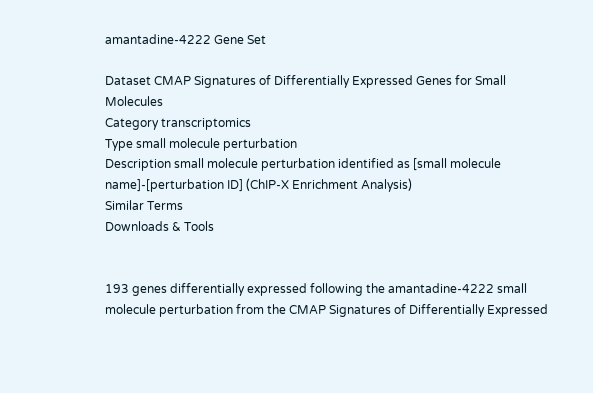amantadine-4222 Gene Set

Dataset CMAP Signatures of Differentially Expressed Genes for Small Molecules
Category transcriptomics
Type small molecule perturbation
Description small molecule perturbation identified as [small molecule name]-[perturbation ID] (ChIP-X Enrichment Analysis)
Similar Terms
Downloads & Tools


193 genes differentially expressed following the amantadine-4222 small molecule perturbation from the CMAP Signatures of Differentially Expressed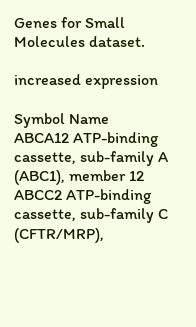Genes for Small Molecules dataset.

increased expression

Symbol Name
ABCA12 ATP-binding cassette, sub-family A (ABC1), member 12
ABCC2 ATP-binding cassette, sub-family C (CFTR/MRP),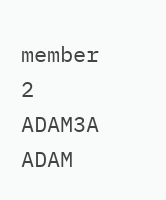member 2
ADAM3A ADAM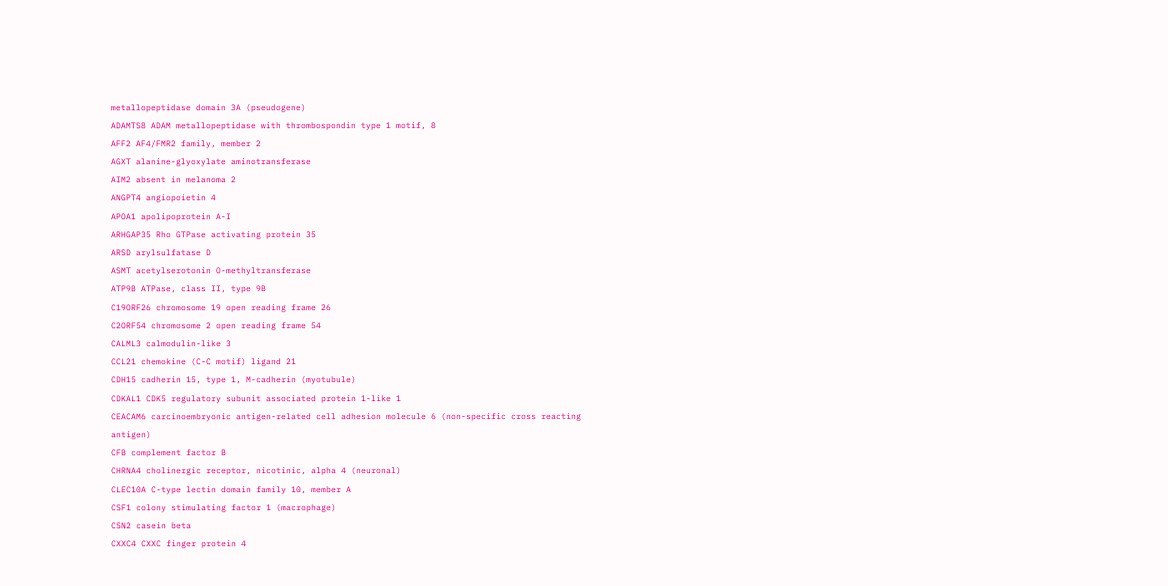metallopeptidase domain 3A (pseudogene)
ADAMTS8 ADAM metallopeptidase with thrombospondin type 1 motif, 8
AFF2 AF4/FMR2 family, member 2
AGXT alanine-glyoxylate aminotransferase
AIM2 absent in melanoma 2
ANGPT4 angiopoietin 4
APOA1 apolipoprotein A-I
ARHGAP35 Rho GTPase activating protein 35
ARSD arylsulfatase D
ASMT acetylserotonin O-methyltransferase
ATP9B ATPase, class II, type 9B
C19ORF26 chromosome 19 open reading frame 26
C2ORF54 chromosome 2 open reading frame 54
CALML3 calmodulin-like 3
CCL21 chemokine (C-C motif) ligand 21
CDH15 cadherin 15, type 1, M-cadherin (myotubule)
CDKAL1 CDK5 regulatory subunit associated protein 1-like 1
CEACAM6 carcinoembryonic antigen-related cell adhesion molecule 6 (non-specific cross reacting antigen)
CFB complement factor B
CHRNA4 cholinergic receptor, nicotinic, alpha 4 (neuronal)
CLEC10A C-type lectin domain family 10, member A
CSF1 colony stimulating factor 1 (macrophage)
CSN2 casein beta
CXXC4 CXXC finger protein 4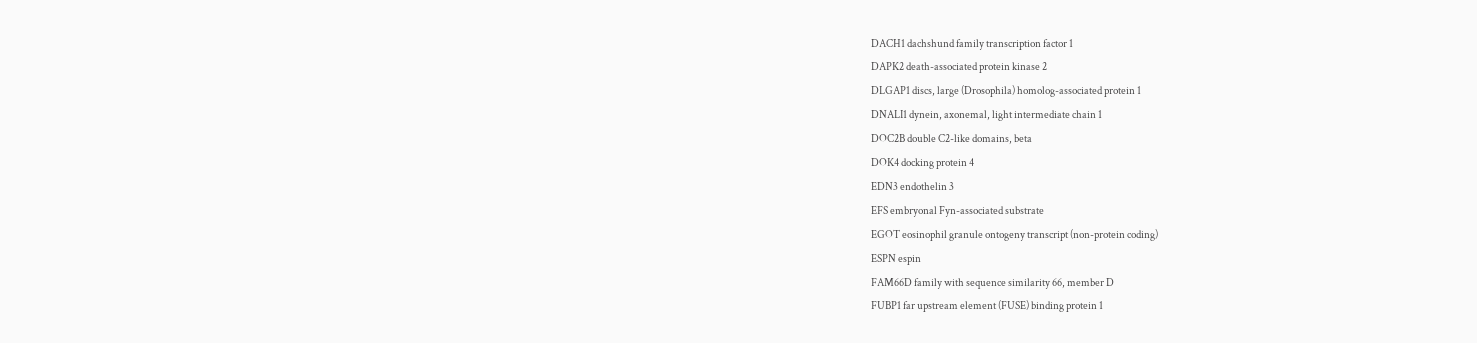DACH1 dachshund family transcription factor 1
DAPK2 death-associated protein kinase 2
DLGAP1 discs, large (Drosophila) homolog-associated protein 1
DNALI1 dynein, axonemal, light intermediate chain 1
DOC2B double C2-like domains, beta
DOK4 docking protein 4
EDN3 endothelin 3
EFS embryonal Fyn-associated substrate
EGOT eosinophil granule ontogeny transcript (non-protein coding)
ESPN espin
FAM66D family with sequence similarity 66, member D
FUBP1 far upstream element (FUSE) binding protein 1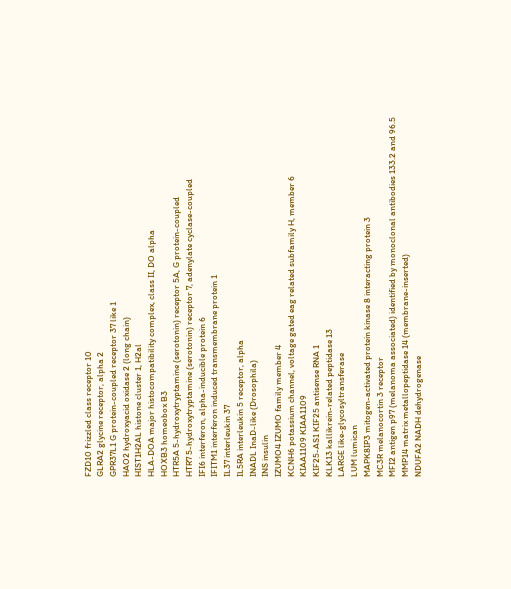FZD10 frizzled class receptor 10
GLRA2 glycine receptor, alpha 2
GPR37L1 G protein-coupled receptor 37 like 1
HAO2 hydroxyacid oxidase 2 (long chain)
HIST1H2AL histone cluster 1, H2al
HLA-DOA major histocompatibility complex, class II, DO alpha
HOXB3 homeobox B3
HTR5A 5-hydroxytryptamine (serotonin) receptor 5A, G protein-coupled
HTR7 5-hydroxytryptamine (serotonin) receptor 7, adenylate cyclase-coupled
IFI6 interferon, alpha-inducible protein 6
IFITM1 interferon induced transmembrane protein 1
IL37 interleukin 37
IL5RA interleukin 5 receptor, alpha
INADL InaD-like (Drosophila)
INS insulin
IZUMO4 IZUMO family member 4
KCNH6 potassium channel, voltage gated eag related subfamily H, member 6
KIAA1109 KIAA1109
KIF25-AS1 KIF25 antisense RNA 1
KLK13 kallikrein-related peptidase 13
LARGE like-glycosyltransferase
LUM lumican
MAPK8IP3 mitogen-activated protein kinase 8 interacting protein 3
MC3R melanocortin 3 receptor
MFI2 antigen p97 (melanoma associated) identified by monoclonal antibodies 133.2 and 96.5
MMP14 matrix metallopeptidase 14 (membrane-inserted)
NDUFA2 NADH dehydrogenase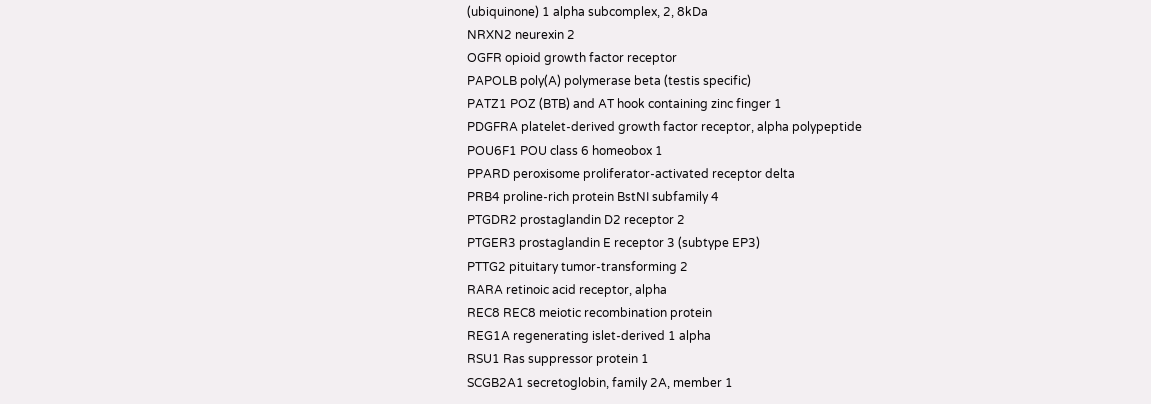(ubiquinone) 1 alpha subcomplex, 2, 8kDa
NRXN2 neurexin 2
OGFR opioid growth factor receptor
PAPOLB poly(A) polymerase beta (testis specific)
PATZ1 POZ (BTB) and AT hook containing zinc finger 1
PDGFRA platelet-derived growth factor receptor, alpha polypeptide
POU6F1 POU class 6 homeobox 1
PPARD peroxisome proliferator-activated receptor delta
PRB4 proline-rich protein BstNI subfamily 4
PTGDR2 prostaglandin D2 receptor 2
PTGER3 prostaglandin E receptor 3 (subtype EP3)
PTTG2 pituitary tumor-transforming 2
RARA retinoic acid receptor, alpha
REC8 REC8 meiotic recombination protein
REG1A regenerating islet-derived 1 alpha
RSU1 Ras suppressor protein 1
SCGB2A1 secretoglobin, family 2A, member 1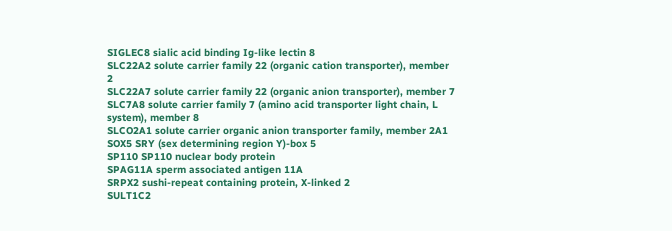SIGLEC8 sialic acid binding Ig-like lectin 8
SLC22A2 solute carrier family 22 (organic cation transporter), member 2
SLC22A7 solute carrier family 22 (organic anion transporter), member 7
SLC7A8 solute carrier family 7 (amino acid transporter light chain, L system), member 8
SLCO2A1 solute carrier organic anion transporter family, member 2A1
SOX5 SRY (sex determining region Y)-box 5
SP110 SP110 nuclear body protein
SPAG11A sperm associated antigen 11A
SRPX2 sushi-repeat containing protein, X-linked 2
SULT1C2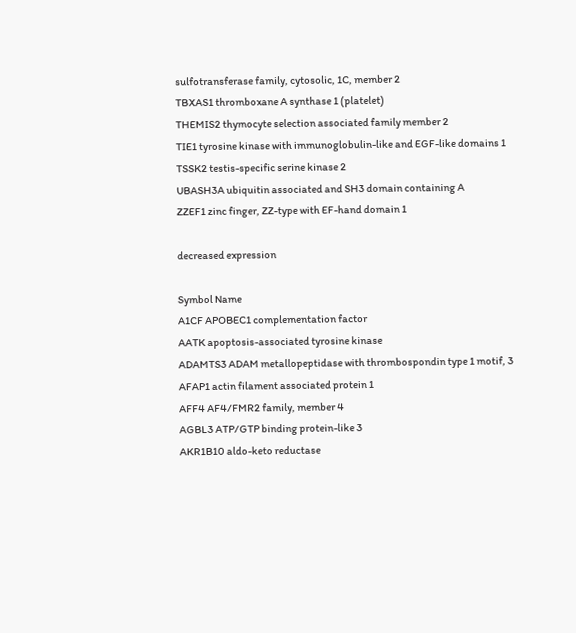sulfotransferase family, cytosolic, 1C, member 2
TBXAS1 thromboxane A synthase 1 (platelet)
THEMIS2 thymocyte selection associated family member 2
TIE1 tyrosine kinase with immunoglobulin-like and EGF-like domains 1
TSSK2 testis-specific serine kinase 2
UBASH3A ubiquitin associated and SH3 domain containing A
ZZEF1 zinc finger, ZZ-type with EF-hand domain 1

decreased expression

Symbol Name
A1CF APOBEC1 complementation factor
AATK apoptosis-associated tyrosine kinase
ADAMTS3 ADAM metallopeptidase with thrombospondin type 1 motif, 3
AFAP1 actin filament associated protein 1
AFF4 AF4/FMR2 family, member 4
AGBL3 ATP/GTP binding protein-like 3
AKR1B10 aldo-keto reductase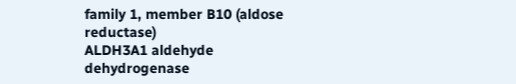family 1, member B10 (aldose reductase)
ALDH3A1 aldehyde dehydrogenase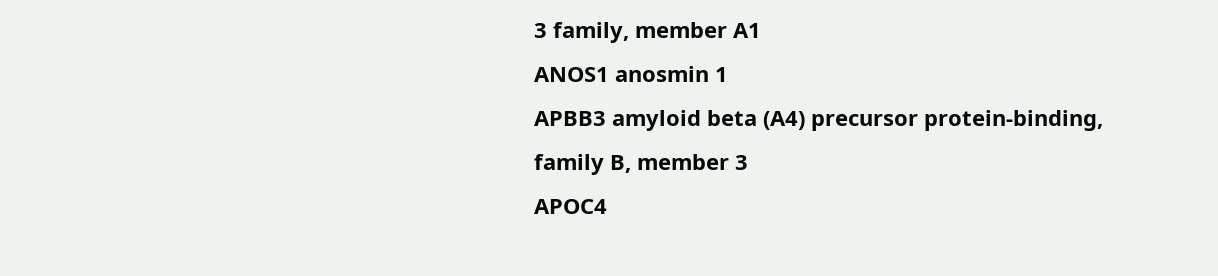3 family, member A1
ANOS1 anosmin 1
APBB3 amyloid beta (A4) precursor protein-binding, family B, member 3
APOC4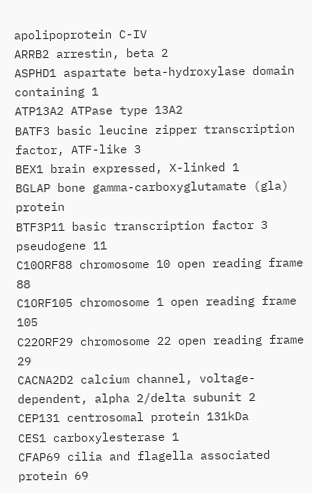apolipoprotein C-IV
ARRB2 arrestin, beta 2
ASPHD1 aspartate beta-hydroxylase domain containing 1
ATP13A2 ATPase type 13A2
BATF3 basic leucine zipper transcription factor, ATF-like 3
BEX1 brain expressed, X-linked 1
BGLAP bone gamma-carboxyglutamate (gla) protein
BTF3P11 basic transcription factor 3 pseudogene 11
C10ORF88 chromosome 10 open reading frame 88
C1ORF105 chromosome 1 open reading frame 105
C22ORF29 chromosome 22 open reading frame 29
CACNA2D2 calcium channel, voltage-dependent, alpha 2/delta subunit 2
CEP131 centrosomal protein 131kDa
CES1 carboxylesterase 1
CFAP69 cilia and flagella associated protein 69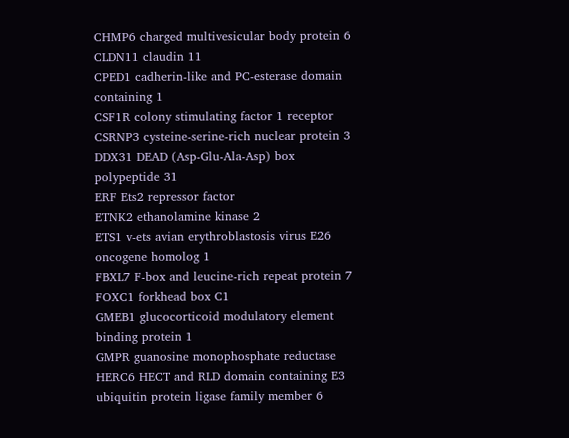CHMP6 charged multivesicular body protein 6
CLDN11 claudin 11
CPED1 cadherin-like and PC-esterase domain containing 1
CSF1R colony stimulating factor 1 receptor
CSRNP3 cysteine-serine-rich nuclear protein 3
DDX31 DEAD (Asp-Glu-Ala-Asp) box polypeptide 31
ERF Ets2 repressor factor
ETNK2 ethanolamine kinase 2
ETS1 v-ets avian erythroblastosis virus E26 oncogene homolog 1
FBXL7 F-box and leucine-rich repeat protein 7
FOXC1 forkhead box C1
GMEB1 glucocorticoid modulatory element binding protein 1
GMPR guanosine monophosphate reductase
HERC6 HECT and RLD domain containing E3 ubiquitin protein ligase family member 6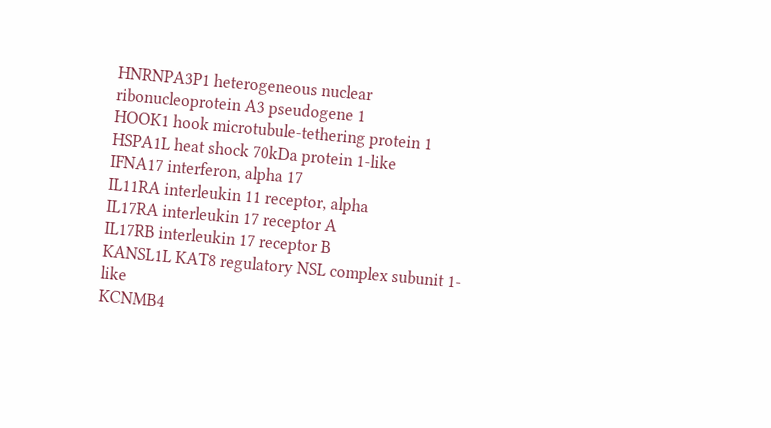HNRNPA3P1 heterogeneous nuclear ribonucleoprotein A3 pseudogene 1
HOOK1 hook microtubule-tethering protein 1
HSPA1L heat shock 70kDa protein 1-like
IFNA17 interferon, alpha 17
IL11RA interleukin 11 receptor, alpha
IL17RA interleukin 17 receptor A
IL17RB interleukin 17 receptor B
KANSL1L KAT8 regulatory NSL complex subunit 1-like
KCNMB4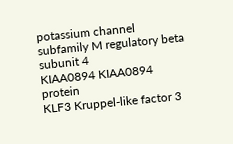potassium channel subfamily M regulatory beta subunit 4
KIAA0894 KIAA0894 protein
KLF3 Kruppel-like factor 3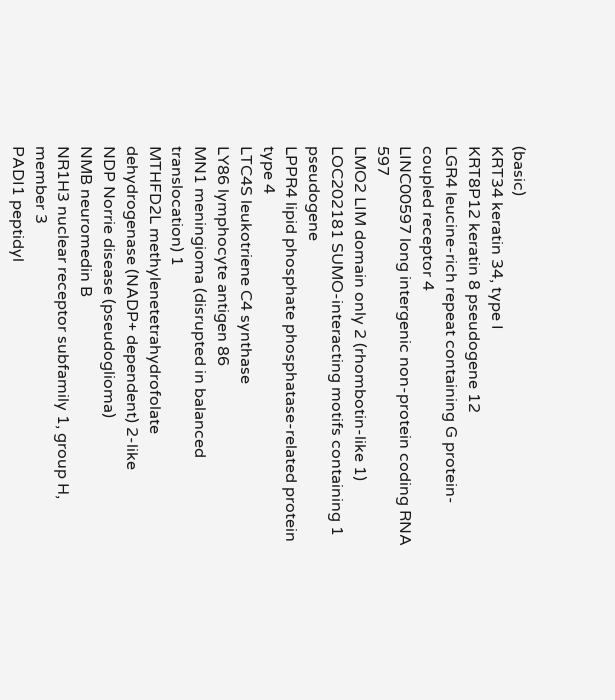(basic)
KRT34 keratin 34, type I
KRT8P12 keratin 8 pseudogene 12
LGR4 leucine-rich repeat containing G protein-coupled receptor 4
LINC00597 long intergenic non-protein coding RNA 597
LMO2 LIM domain only 2 (rhombotin-like 1)
LOC202181 SUMO-interacting motifs containing 1 pseudogene
LPPR4 lipid phosphate phosphatase-related protein type 4
LTC4S leukotriene C4 synthase
LY86 lymphocyte antigen 86
MN1 meningioma (disrupted in balanced translocation) 1
MTHFD2L methylenetetrahydrofolate dehydrogenase (NADP+ dependent) 2-like
NDP Norrie disease (pseudoglioma)
NMB neuromedin B
NR1H3 nuclear receptor subfamily 1, group H, member 3
PADI1 peptidyl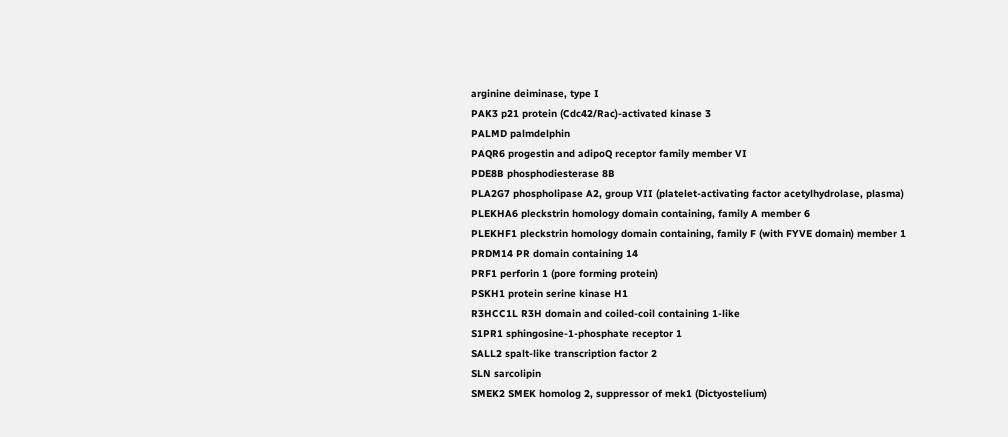arginine deiminase, type I
PAK3 p21 protein (Cdc42/Rac)-activated kinase 3
PALMD palmdelphin
PAQR6 progestin and adipoQ receptor family member VI
PDE8B phosphodiesterase 8B
PLA2G7 phospholipase A2, group VII (platelet-activating factor acetylhydrolase, plasma)
PLEKHA6 pleckstrin homology domain containing, family A member 6
PLEKHF1 pleckstrin homology domain containing, family F (with FYVE domain) member 1
PRDM14 PR domain containing 14
PRF1 perforin 1 (pore forming protein)
PSKH1 protein serine kinase H1
R3HCC1L R3H domain and coiled-coil containing 1-like
S1PR1 sphingosine-1-phosphate receptor 1
SALL2 spalt-like transcription factor 2
SLN sarcolipin
SMEK2 SMEK homolog 2, suppressor of mek1 (Dictyostelium)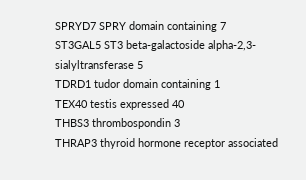SPRYD7 SPRY domain containing 7
ST3GAL5 ST3 beta-galactoside alpha-2,3-sialyltransferase 5
TDRD1 tudor domain containing 1
TEX40 testis expressed 40
THBS3 thrombospondin 3
THRAP3 thyroid hormone receptor associated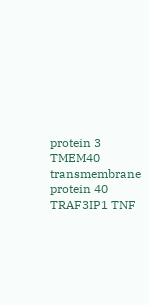protein 3
TMEM40 transmembrane protein 40
TRAF3IP1 TNF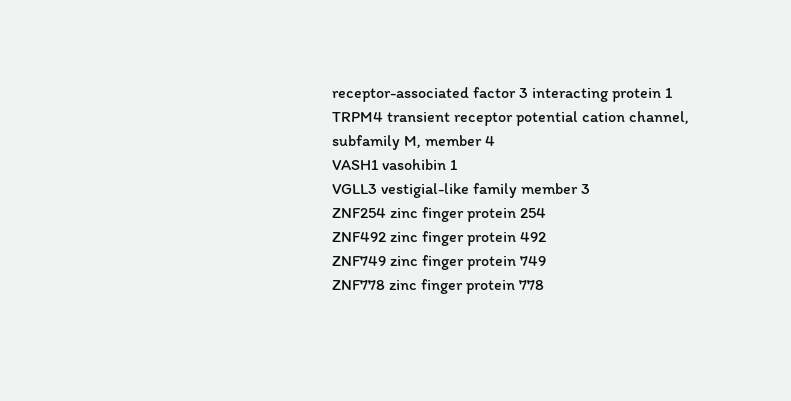receptor-associated factor 3 interacting protein 1
TRPM4 transient receptor potential cation channel, subfamily M, member 4
VASH1 vasohibin 1
VGLL3 vestigial-like family member 3
ZNF254 zinc finger protein 254
ZNF492 zinc finger protein 492
ZNF749 zinc finger protein 749
ZNF778 zinc finger protein 778